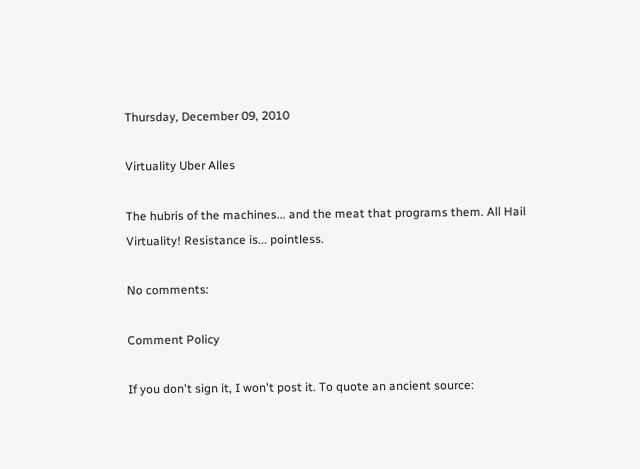Thursday, December 09, 2010

Virtuality Uber Alles

The hubris of the machines... and the meat that programs them. All Hail Virtuality! Resistance is... pointless.

No comments:

Comment Policy

If you don't sign it, I won't post it. To quote an ancient source: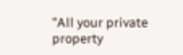"All your private property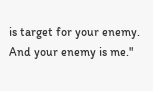is target for your enemy. And your enemy is me."